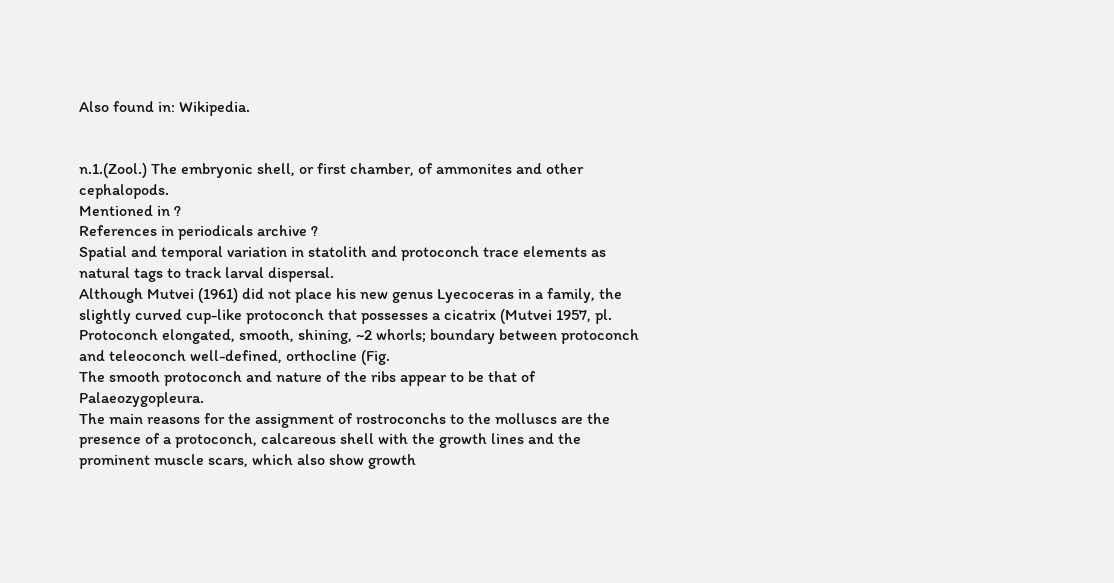Also found in: Wikipedia.


n.1.(Zool.) The embryonic shell, or first chamber, of ammonites and other cephalopods.
Mentioned in ?
References in periodicals archive ?
Spatial and temporal variation in statolith and protoconch trace elements as natural tags to track larval dispersal.
Although Mutvei (1961) did not place his new genus Lyecoceras in a family, the slightly curved cup-like protoconch that possesses a cicatrix (Mutvei 1957, pl.
Protoconch elongated, smooth, shining, ~2 whorls; boundary between protoconch and teleoconch well-defined, orthocline (Fig.
The smooth protoconch and nature of the ribs appear to be that of Palaeozygopleura.
The main reasons for the assignment of rostroconchs to the molluscs are the presence of a protoconch, calcareous shell with the growth lines and the prominent muscle scars, which also show growth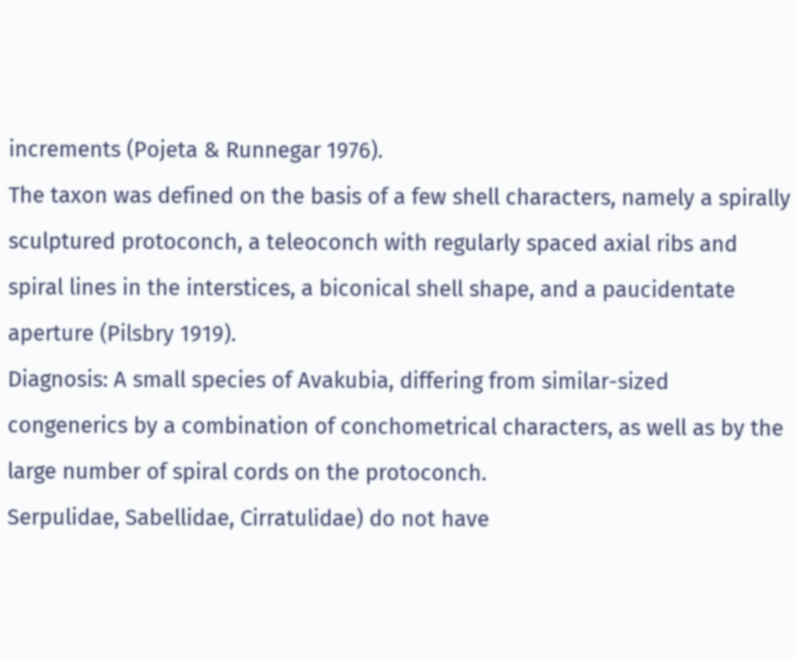increments (Pojeta & Runnegar 1976).
The taxon was defined on the basis of a few shell characters, namely a spirally sculptured protoconch, a teleoconch with regularly spaced axial ribs and spiral lines in the interstices, a biconical shell shape, and a paucidentate aperture (Pilsbry 1919).
Diagnosis: A small species of Avakubia, differing from similar-sized congenerics by a combination of conchometrical characters, as well as by the large number of spiral cords on the protoconch.
Serpulidae, Sabellidae, Cirratulidae) do not have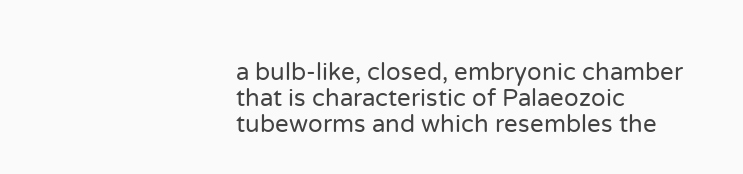a bulb-like, closed, embryonic chamber that is characteristic of Palaeozoic tubeworms and which resembles the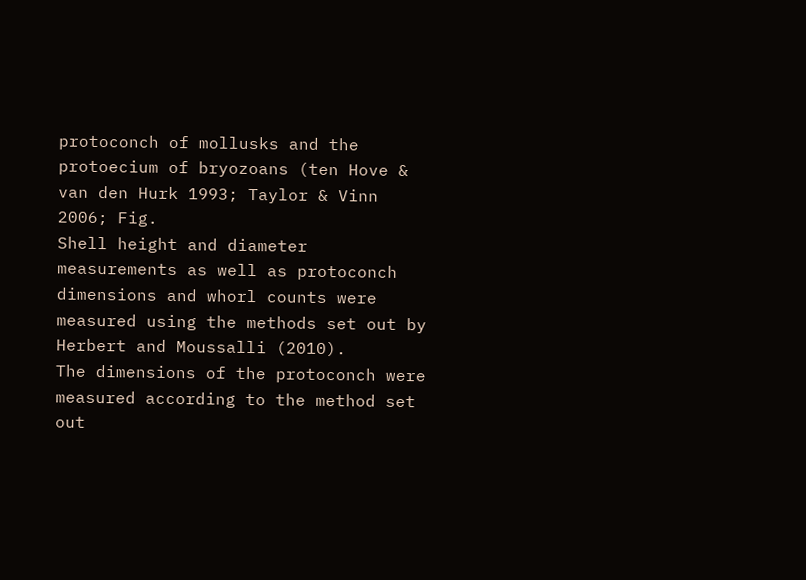protoconch of mollusks and the protoecium of bryozoans (ten Hove & van den Hurk 1993; Taylor & Vinn 2006; Fig.
Shell height and diameter measurements as well as protoconch dimensions and whorl counts were measured using the methods set out by Herbert and Moussalli (2010).
The dimensions of the protoconch were measured according to the method set out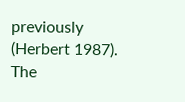previously (Herbert 1987).
The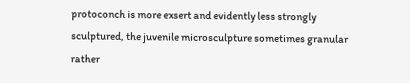protoconch is more exsert and evidently less strongly sculptured, the juvenile microsculpture sometimes granular rather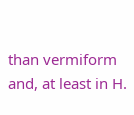than vermiform and, at least in H.